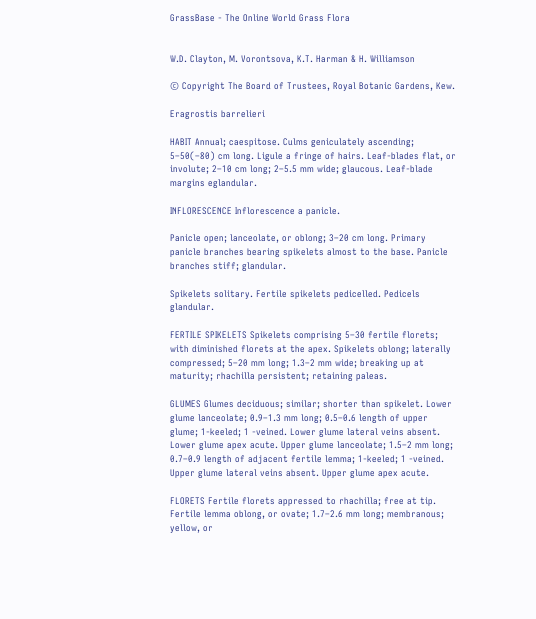GrassBase - The Online World Grass Flora


W.D. Clayton, M. Vorontsova, K.T. Harman & H. Williamson

© Copyright The Board of Trustees, Royal Botanic Gardens, Kew.

Eragrostis barrelieri

HABIT Annual; caespitose. Culms geniculately ascending; 5–50(–80) cm long. Ligule a fringe of hairs. Leaf-blades flat, or involute; 2–10 cm long; 2–5.5 mm wide; glaucous. Leaf-blade margins eglandular.

INFLORESCENCE Inflorescence a panicle.

Panicle open; lanceolate, or oblong; 3–20 cm long. Primary panicle branches bearing spikelets almost to the base. Panicle branches stiff; glandular.

Spikelets solitary. Fertile spikelets pedicelled. Pedicels glandular.

FERTILE SPIKELETS Spikelets comprising 5–30 fertile florets; with diminished florets at the apex. Spikelets oblong; laterally compressed; 5–20 mm long; 1.3–2 mm wide; breaking up at maturity; rhachilla persistent; retaining paleas.

GLUMES Glumes deciduous; similar; shorter than spikelet. Lower glume lanceolate; 0.9–1.3 mm long; 0.5–0.6 length of upper glume; 1-keeled; 1 -veined. Lower glume lateral veins absent. Lower glume apex acute. Upper glume lanceolate; 1.5–2 mm long; 0.7–0.9 length of adjacent fertile lemma; 1-keeled; 1 -veined. Upper glume lateral veins absent. Upper glume apex acute.

FLORETS Fertile florets appressed to rhachilla; free at tip. Fertile lemma oblong, or ovate; 1.7–2.6 mm long; membranous; yellow, or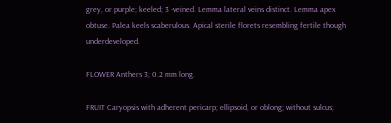grey, or purple; keeled; 3 -veined. Lemma lateral veins distinct. Lemma apex obtuse. Palea keels scaberulous. Apical sterile florets resembling fertile though underdeveloped.

FLOWER Anthers 3; 0.2 mm long.

FRUIT Caryopsis with adherent pericarp; ellipsoid, or oblong; without sulcus;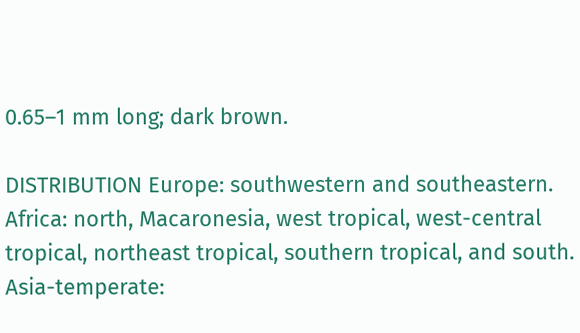0.65–1 mm long; dark brown.

DISTRIBUTION Europe: southwestern and southeastern. Africa: north, Macaronesia, west tropical, west-central tropical, northeast tropical, southern tropical, and south. Asia-temperate: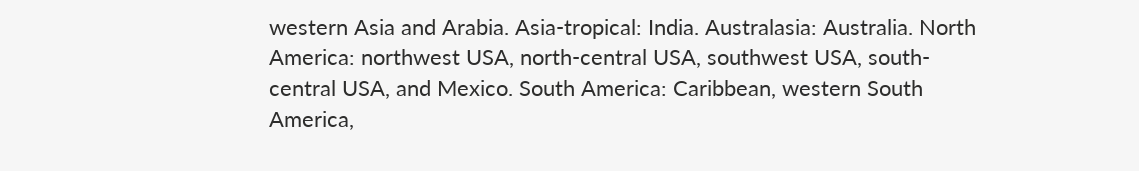western Asia and Arabia. Asia-tropical: India. Australasia: Australia. North America: northwest USA, north-central USA, southwest USA, south-central USA, and Mexico. South America: Caribbean, western South America,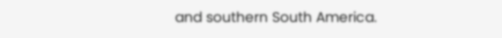and southern South America.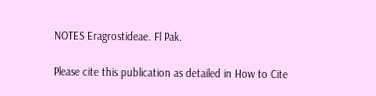NOTES Eragrostideae. Fl Pak.

Please cite this publication as detailed in How to Cite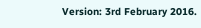Version: 3rd February 2016.